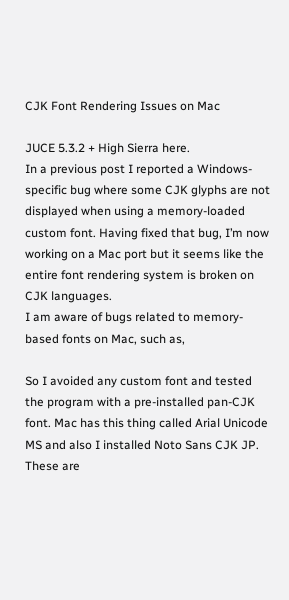CJK Font Rendering Issues on Mac

JUCE 5.3.2 + High Sierra here.
In a previous post I reported a Windows-specific bug where some CJK glyphs are not displayed when using a memory-loaded custom font. Having fixed that bug, I’m now working on a Mac port but it seems like the entire font rendering system is broken on CJK languages.
I am aware of bugs related to memory-based fonts on Mac, such as,

So I avoided any custom font and tested the program with a pre-installed pan-CJK font. Mac has this thing called Arial Unicode MS and also I installed Noto Sans CJK JP. These are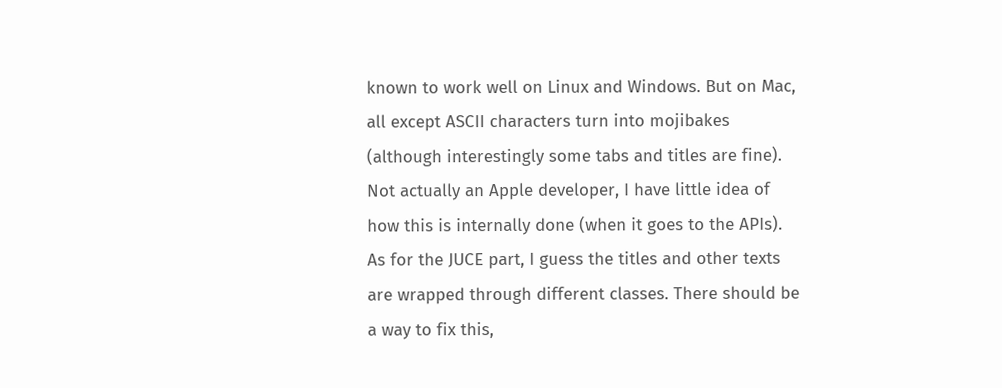known to work well on Linux and Windows. But on Mac, all except ASCII characters turn into mojibakes (although interestingly some tabs and titles are fine).
Not actually an Apple developer, I have little idea of how this is internally done (when it goes to the APIs). As for the JUCE part, I guess the titles and other texts are wrapped through different classes. There should be a way to fix this,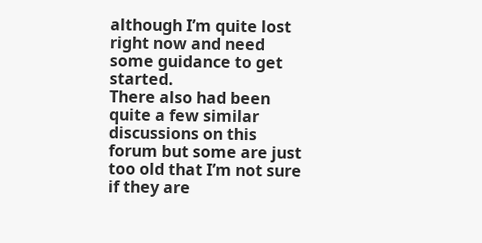although I’m quite lost right now and need some guidance to get started.
There also had been quite a few similar discussions on this forum but some are just too old that I’m not sure if they are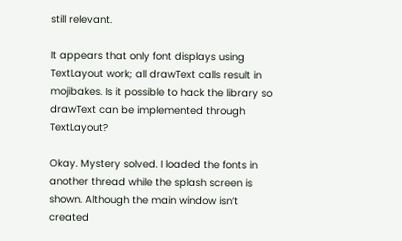still relevant.

It appears that only font displays using TextLayout work; all drawText calls result in mojibakes. Is it possible to hack the library so drawText can be implemented through TextLayout?

Okay. Mystery solved. I loaded the fonts in another thread while the splash screen is shown. Although the main window isn’t created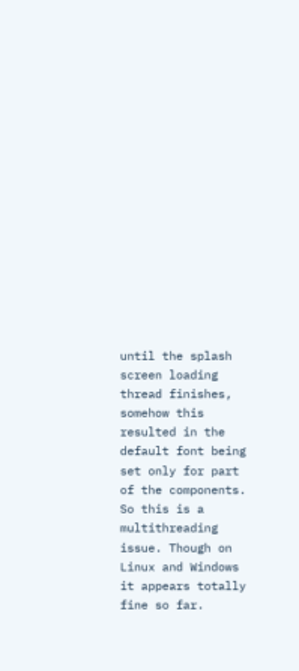until the splash screen loading thread finishes, somehow this resulted in the default font being set only for part of the components. So this is a multithreading issue. Though on Linux and Windows it appears totally fine so far.